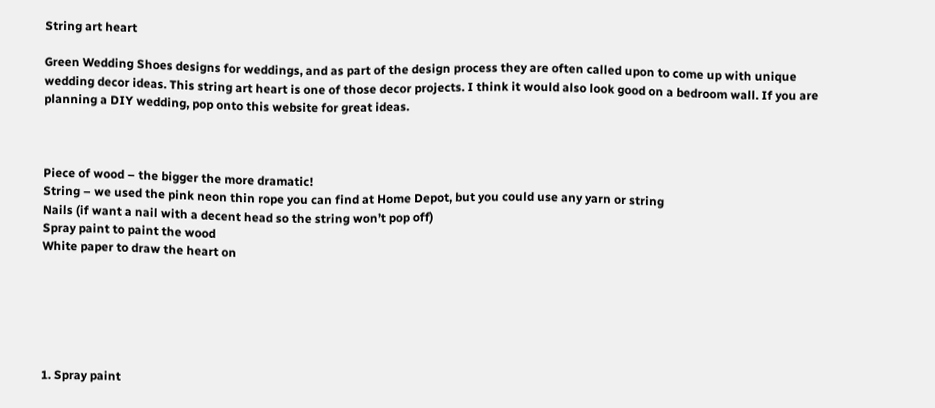String art heart

Green Wedding Shoes designs for weddings, and as part of the design process they are often called upon to come up with unique wedding decor ideas. This string art heart is one of those decor projects. I think it would also look good on a bedroom wall. If you are planning a DIY wedding, pop onto this website for great ideas.



Piece of wood – the bigger the more dramatic!
String – we used the pink neon thin rope you can find at Home Depot, but you could use any yarn or string
Nails (if want a nail with a decent head so the string won’t pop off)
Spray paint to paint the wood
White paper to draw the heart on






1. Spray paint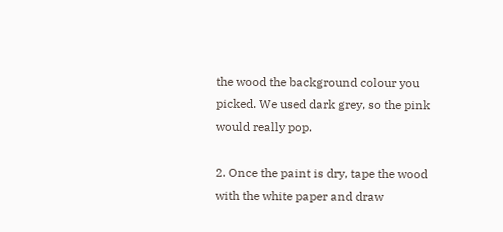the wood the background colour you picked. We used dark grey, so the pink would really pop.

2. Once the paint is dry, tape the wood with the white paper and draw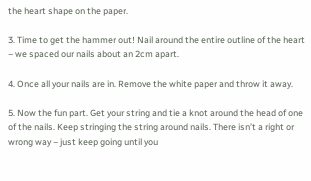the heart shape on the paper.

3. Time to get the hammer out! Nail around the entire outline of the heart – we spaced our nails about an 2cm apart.

4. Once all your nails are in. Remove the white paper and throw it away.

5. Now the fun part. Get your string and tie a knot around the head of one of the nails. Keep stringing the string around nails. There isn’t a right or wrong way – just keep going until you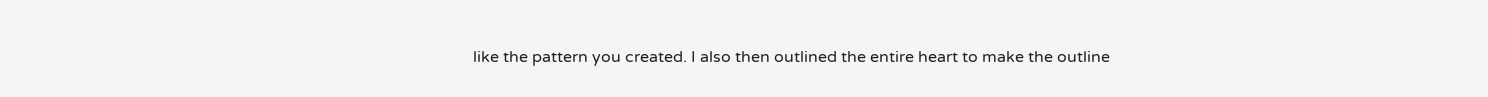like the pattern you created. I also then outlined the entire heart to make the outline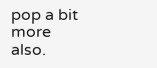pop a bit more also.